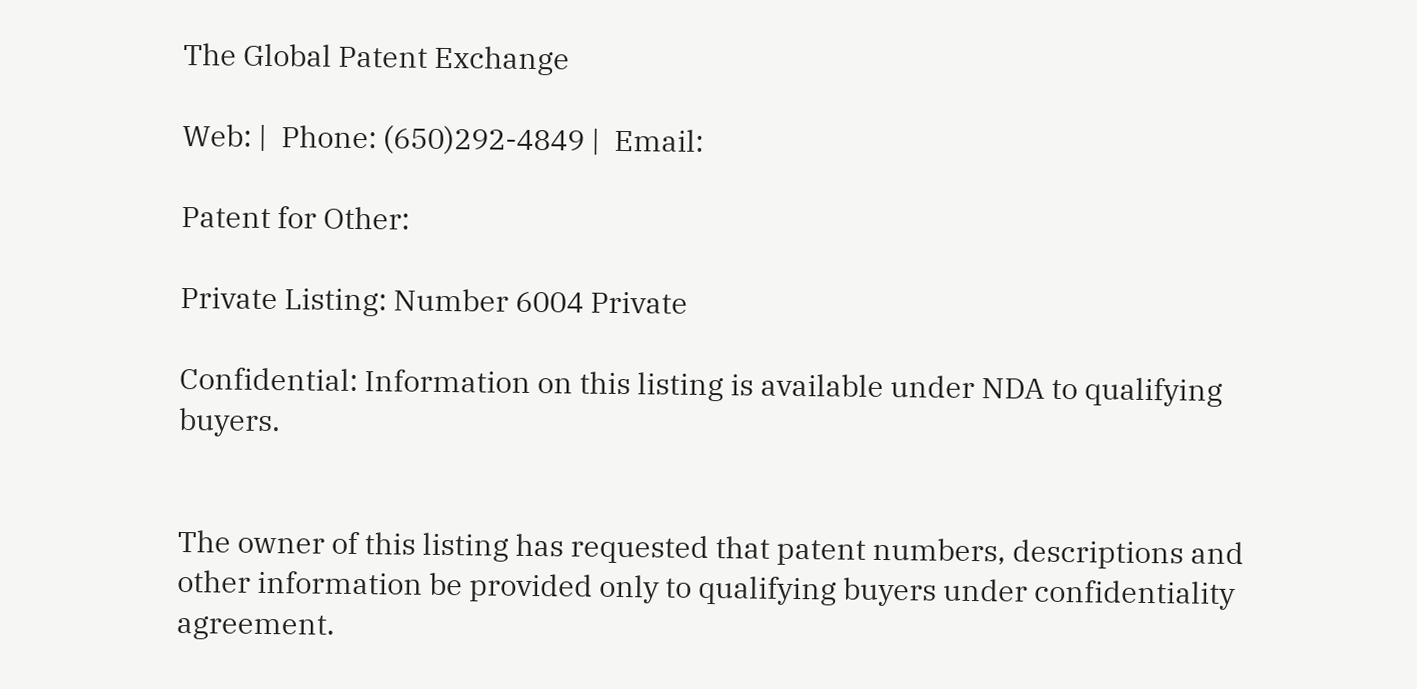The Global Patent Exchange

Web: |  Phone: (650)292-4849 |  Email:

Patent for Other:

Private Listing: Number 6004 Private

Confidential: Information on this listing is available under NDA to qualifying buyers.


The owner of this listing has requested that patent numbers, descriptions and other information be provided only to qualifying buyers under confidentiality agreement.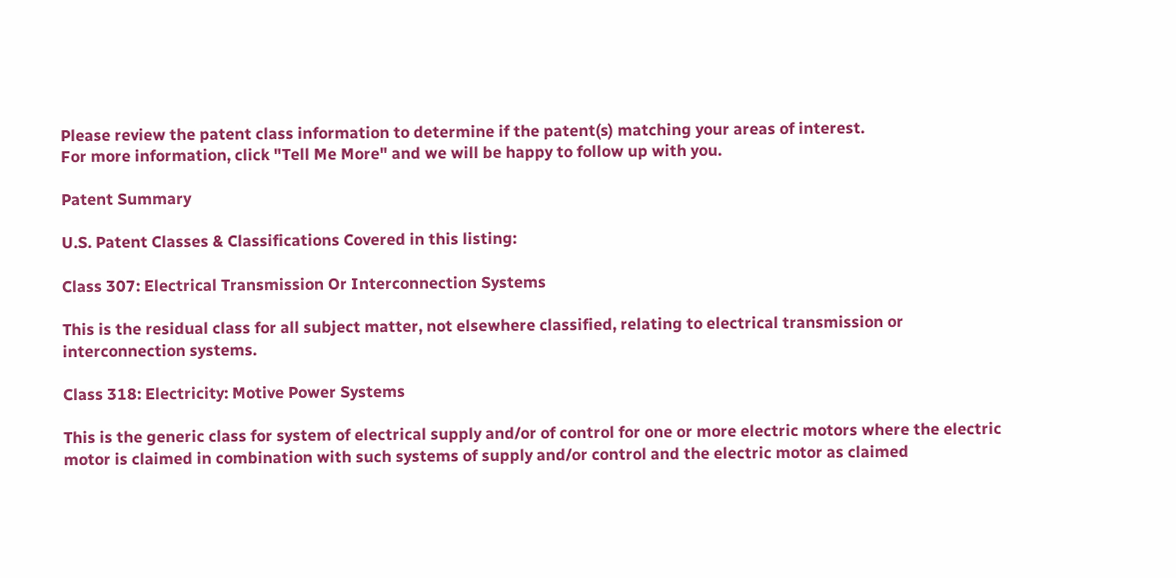Please review the patent class information to determine if the patent(s) matching your areas of interest.
For more information, click "Tell Me More" and we will be happy to follow up with you.

Patent Summary

U.S. Patent Classes & Classifications Covered in this listing:

Class 307: Electrical Transmission Or Interconnection Systems

This is the residual class for all subject matter, not elsewhere classified, relating to electrical transmission or interconnection systems.

Class 318: Electricity: Motive Power Systems

This is the generic class for system of electrical supply and/or of control for one or more electric motors where the electric motor is claimed in combination with such systems of supply and/or control and the electric motor as claimed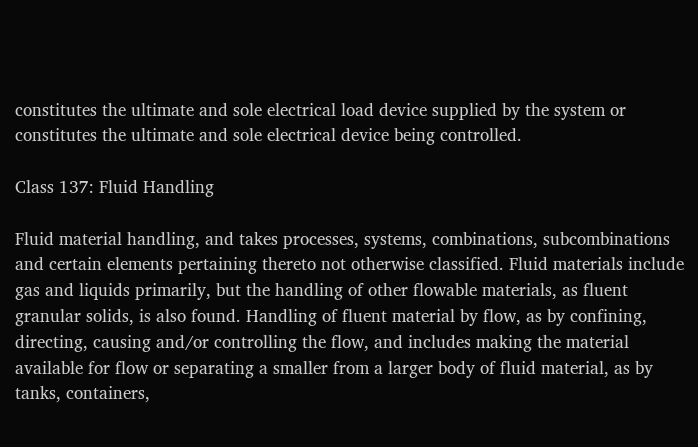constitutes the ultimate and sole electrical load device supplied by the system or constitutes the ultimate and sole electrical device being controlled.

Class 137: Fluid Handling

Fluid material handling, and takes processes, systems, combinations, subcombinations and certain elements pertaining thereto not otherwise classified. Fluid materials include gas and liquids primarily, but the handling of other flowable materials, as fluent granular solids, is also found. Handling of fluent material by flow, as by confining, directing, causing and/or controlling the flow, and includes making the material available for flow or separating a smaller from a larger body of fluid material, as by tanks, containers,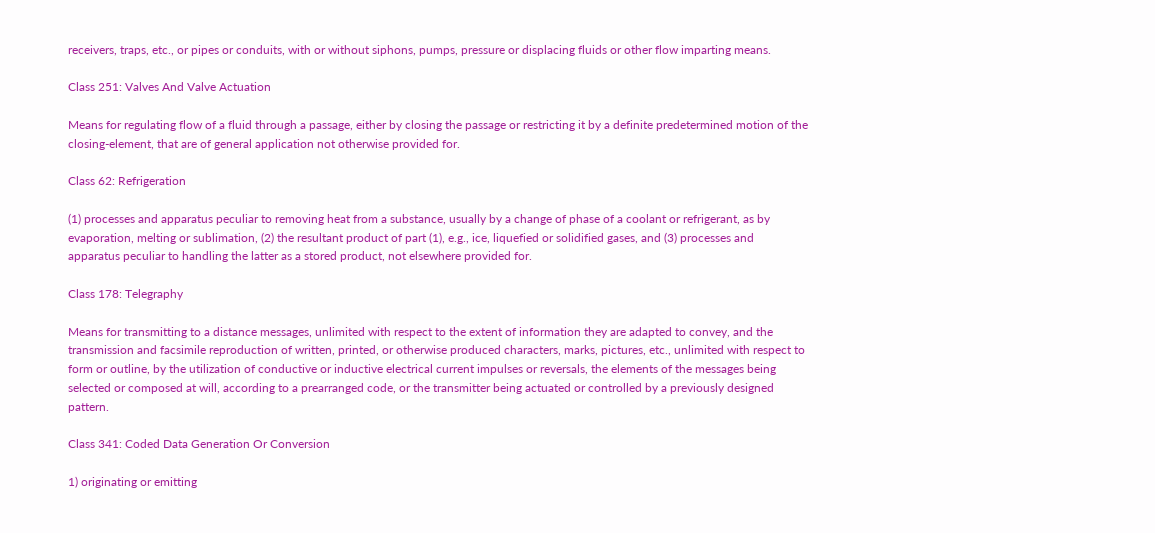receivers, traps, etc., or pipes or conduits, with or without siphons, pumps, pressure or displacing fluids or other flow imparting means.

Class 251: Valves And Valve Actuation

Means for regulating flow of a fluid through a passage, either by closing the passage or restricting it by a definite predetermined motion of the closing-element, that are of general application not otherwise provided for.

Class 62: Refrigeration

(1) processes and apparatus peculiar to removing heat from a substance, usually by a change of phase of a coolant or refrigerant, as by evaporation, melting or sublimation, (2) the resultant product of part (1), e.g., ice, liquefied or solidified gases, and (3) processes and apparatus peculiar to handling the latter as a stored product, not elsewhere provided for.

Class 178: Telegraphy

Means for transmitting to a distance messages, unlimited with respect to the extent of information they are adapted to convey, and the transmission and facsimile reproduction of written, printed, or otherwise produced characters, marks, pictures, etc., unlimited with respect to form or outline, by the utilization of conductive or inductive electrical current impulses or reversals, the elements of the messages being selected or composed at will, according to a prearranged code, or the transmitter being actuated or controlled by a previously designed pattern.

Class 341: Coded Data Generation Or Conversion

1) originating or emitting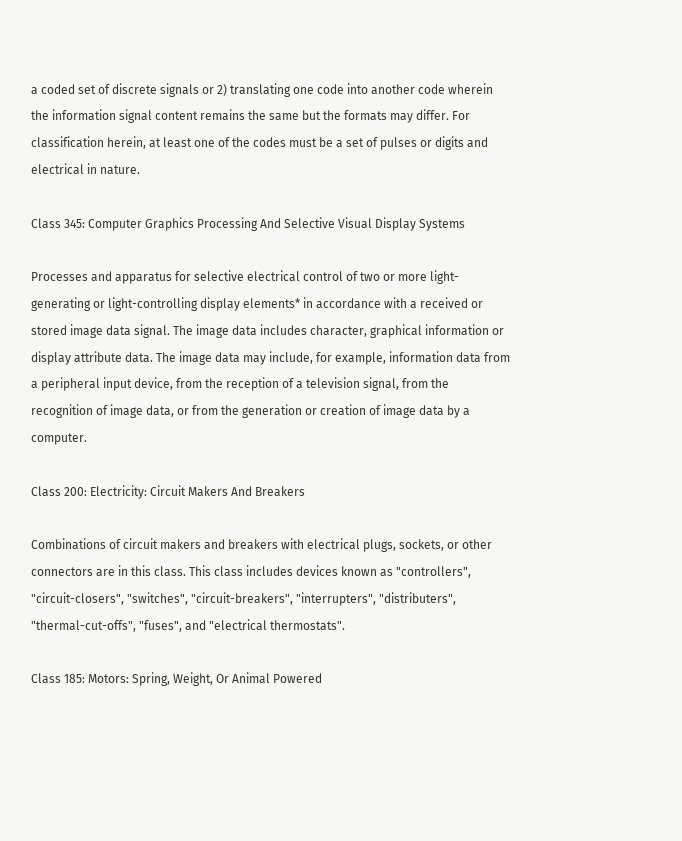a coded set of discrete signals or 2) translating one code into another code wherein the information signal content remains the same but the formats may differ. For classification herein, at least one of the codes must be a set of pulses or digits and electrical in nature.

Class 345: Computer Graphics Processing And Selective Visual Display Systems

Processes and apparatus for selective electrical control of two or more light-generating or light-controlling display elements* in accordance with a received or stored image data signal. The image data includes character, graphical information or display attribute data. The image data may include, for example, information data from a peripheral input device, from the reception of a television signal, from the recognition of image data, or from the generation or creation of image data by a computer.

Class 200: Electricity: Circuit Makers And Breakers

Combinations of circuit makers and breakers with electrical plugs, sockets, or other connectors are in this class. This class includes devices known as "controllers", "circuit-closers", "switches", "circuit-breakers", "interrupters", "distributers", "thermal-cut-offs", "fuses", and "electrical thermostats".

Class 185: Motors: Spring, Weight, Or Animal Powered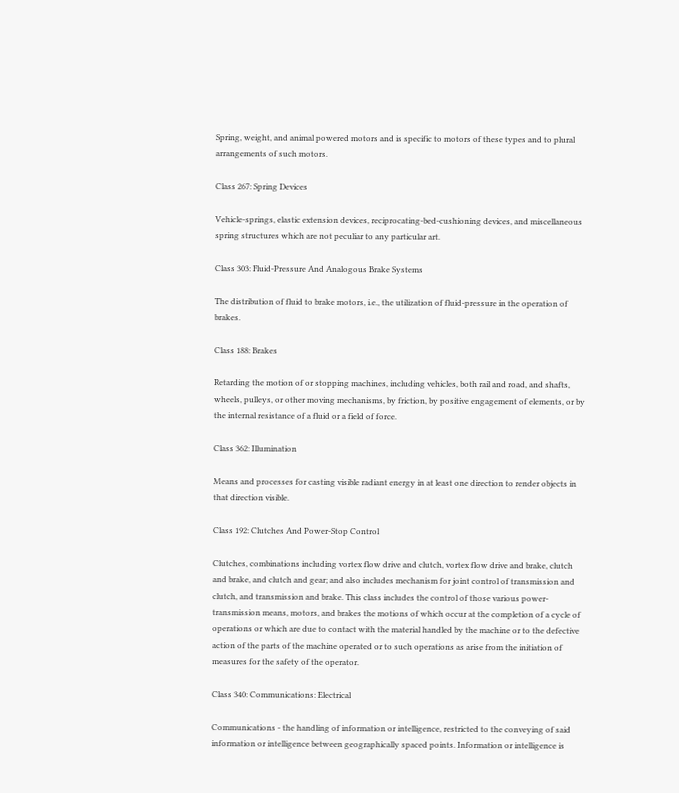Spring, weight, and animal powered motors and is specific to motors of these types and to plural arrangements of such motors.

Class 267: Spring Devices

Vehicle-springs, elastic extension devices, reciprocating-bed-cushioning devices, and miscellaneous spring structures which are not peculiar to any particular art.

Class 303: Fluid-Pressure And Analogous Brake Systems

The distribution of fluid to brake motors, i.e., the utilization of fluid-pressure in the operation of brakes.

Class 188: Brakes

Retarding the motion of or stopping machines, including vehicles, both rail and road, and shafts, wheels, pulleys, or other moving mechanisms, by friction, by positive engagement of elements, or by the internal resistance of a fluid or a field of force.

Class 362: Illumination

Means and processes for casting visible radiant energy in at least one direction to render objects in that direction visible.

Class 192: Clutches And Power-Stop Control

Clutches, combinations including vortex flow drive and clutch, vortex flow drive and brake, clutch and brake, and clutch and gear; and also includes mechanism for joint control of transmission and clutch, and transmission and brake. This class includes the control of those various power-transmission means, motors, and brakes the motions of which occur at the completion of a cycle of operations or which are due to contact with the material handled by the machine or to the defective action of the parts of the machine operated or to such operations as arise from the initiation of measures for the safety of the operator.

Class 340: Communications: Electrical

Communications - the handling of information or intelligence, restricted to the conveying of said information or intelligence between geographically spaced points. Information or intelligence is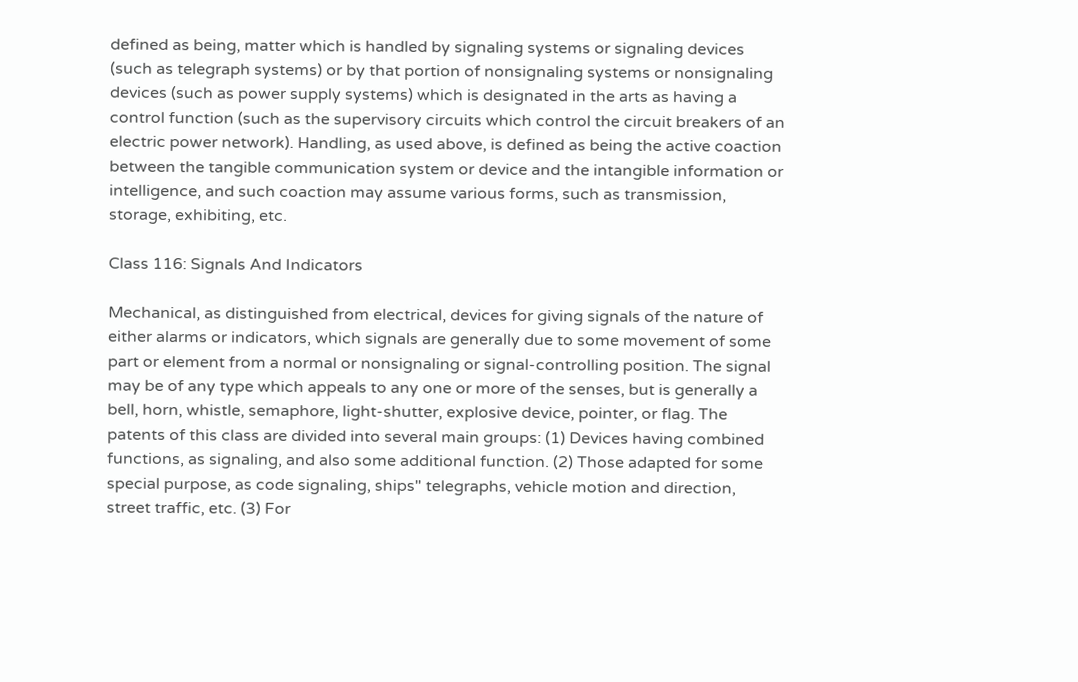defined as being, matter which is handled by signaling systems or signaling devices (such as telegraph systems) or by that portion of nonsignaling systems or nonsignaling devices (such as power supply systems) which is designated in the arts as having a control function (such as the supervisory circuits which control the circuit breakers of an electric power network). Handling, as used above, is defined as being the active coaction between the tangible communication system or device and the intangible information or intelligence, and such coaction may assume various forms, such as transmission, storage, exhibiting, etc.

Class 116: Signals And Indicators

Mechanical, as distinguished from electrical, devices for giving signals of the nature of either alarms or indicators, which signals are generally due to some movement of some part or element from a normal or nonsignaling or signal-controlling position. The signal may be of any type which appeals to any one or more of the senses, but is generally a bell, horn, whistle, semaphore, light-shutter, explosive device, pointer, or flag. The patents of this class are divided into several main groups: (1) Devices having combined functions, as signaling, and also some additional function. (2) Those adapted for some special purpose, as code signaling, ships" telegraphs, vehicle motion and direction, street traffic, etc. (3) For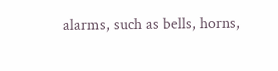alarms, such as bells, horns,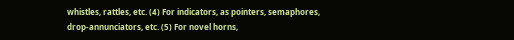whistles, rattles, etc. (4) For indicators, as pointers, semaphores, drop-annunciators, etc. (5) For novel horns,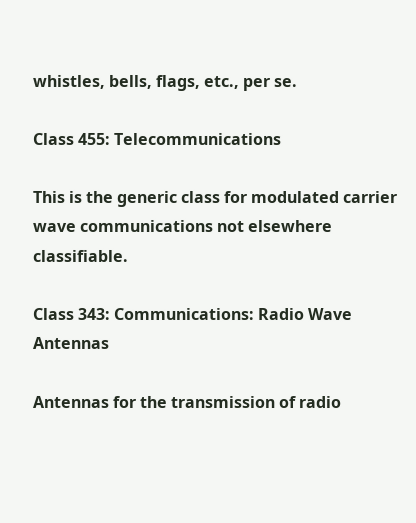whistles, bells, flags, etc., per se.

Class 455: Telecommunications

This is the generic class for modulated carrier wave communications not elsewhere classifiable.

Class 343: Communications: Radio Wave Antennas

Antennas for the transmission of radio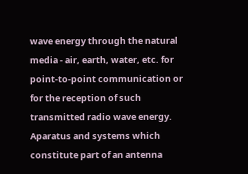wave energy through the natural media - air, earth, water, etc. for point-to-point communication or for the reception of such transmitted radio wave energy. Aparatus and systems which constitute part of an antenna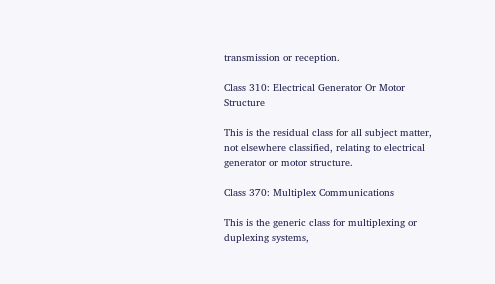transmission or reception.

Class 310: Electrical Generator Or Motor Structure

This is the residual class for all subject matter, not elsewhere classified, relating to electrical generator or motor structure.

Class 370: Multiplex Communications

This is the generic class for multiplexing or duplexing systems,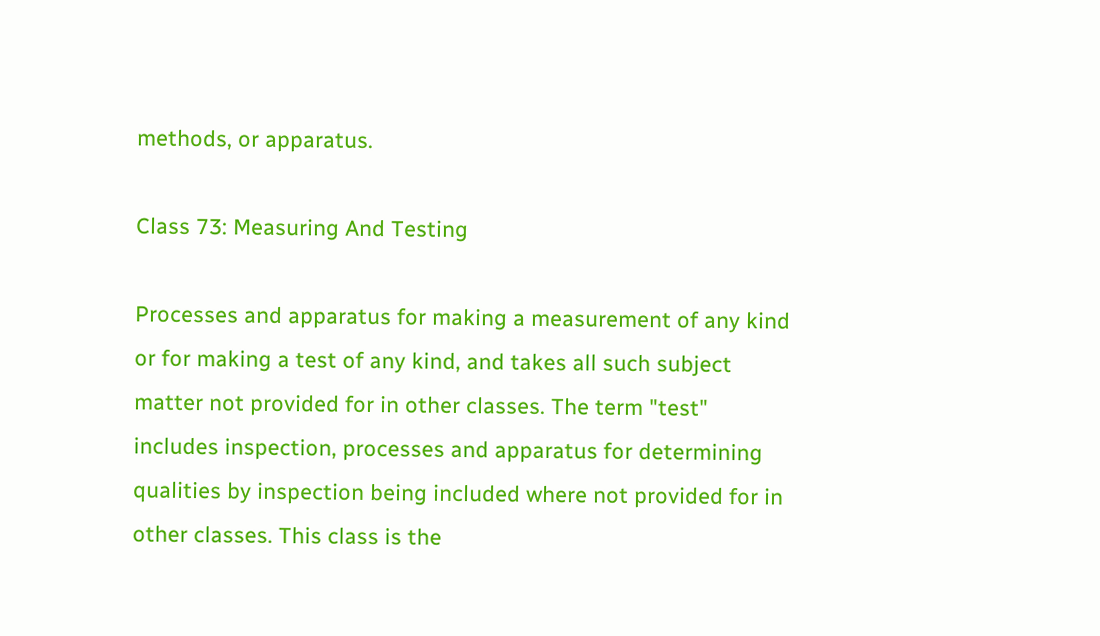methods, or apparatus.

Class 73: Measuring And Testing

Processes and apparatus for making a measurement of any kind or for making a test of any kind, and takes all such subject matter not provided for in other classes. The term "test" includes inspection, processes and apparatus for determining qualities by inspection being included where not provided for in other classes. This class is the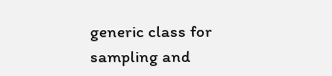generic class for sampling and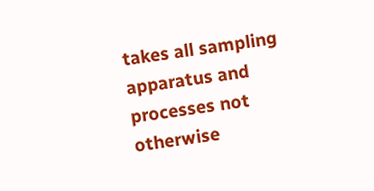takes all sampling apparatus and processes not otherwise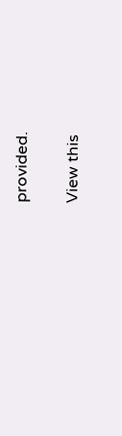provided.

View this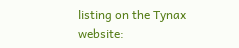listing on the Tynax website: